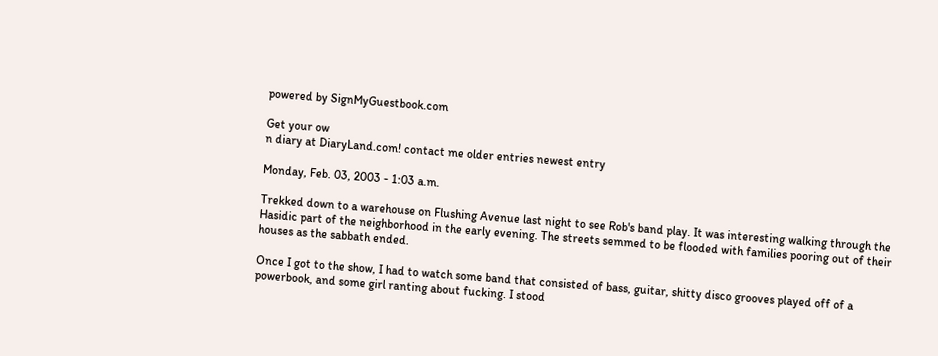powered by SignMyGuestbook.com

Get your ow
n diary at DiaryLand.com! contact me older entries newest entry

Monday, Feb. 03, 2003 - 1:03 a.m.

Trekked down to a warehouse on Flushing Avenue last night to see Rob's band play. It was interesting walking through the Hasidic part of the neighborhood in the early evening. The streets semmed to be flooded with families pooring out of their houses as the sabbath ended.

Once I got to the show, I had to watch some band that consisted of bass, guitar, shitty disco grooves played off of a powerbook, and some girl ranting about fucking. I stood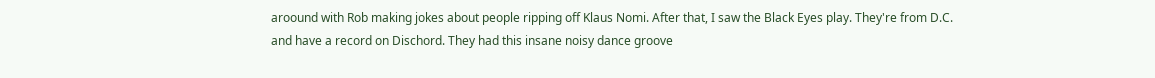aroound with Rob making jokes about people ripping off Klaus Nomi. After that, I saw the Black Eyes play. They're from D.C. and have a record on Dischord. They had this insane noisy dance groove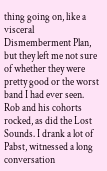thing going on, like a visceral Dismemberment Plan, but they left me not sure of whether they were pretty good or the worst band I had ever seen. Rob and his cohorts rocked, as did the Lost Sounds. I drank a lot of Pabst, witnessed a long conversation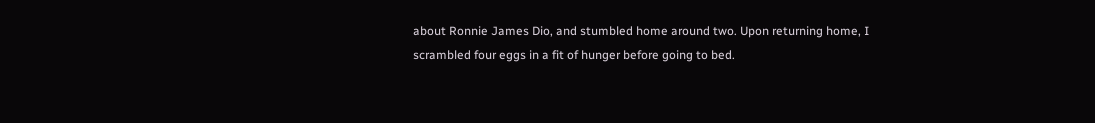about Ronnie James Dio, and stumbled home around two. Upon returning home, I scrambled four eggs in a fit of hunger before going to bed.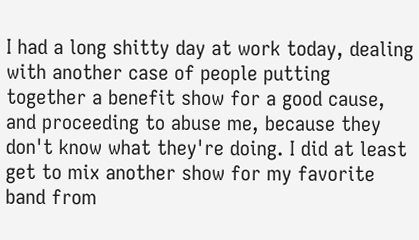I had a long shitty day at work today, dealing with another case of people putting together a benefit show for a good cause, and proceeding to abuse me, because they don't know what they're doing. I did at least get to mix another show for my favorite band from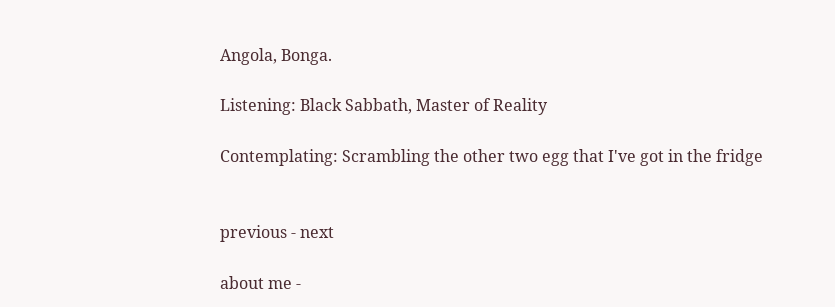Angola, Bonga.

Listening: Black Sabbath, Master of Reality

Contemplating: Scrambling the other two egg that I've got in the fridge


previous - next

about me -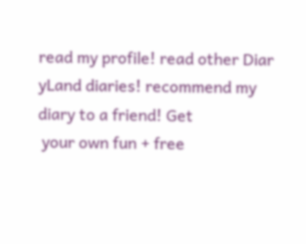read my profile! read other Diar
yLand diaries! recommend my diary to a friend! Get
 your own fun + free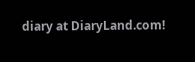diary at DiaryLand.com!